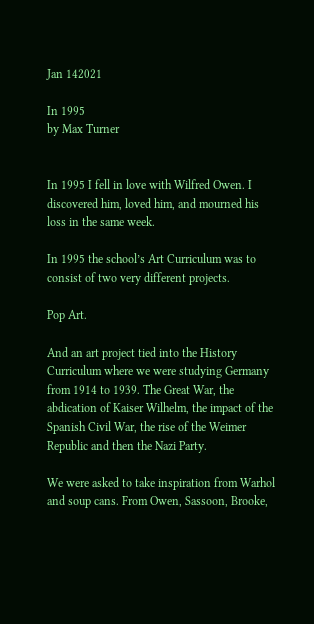Jan 142021

In 1995
by Max Turner


In 1995 I fell in love with Wilfred Owen. I discovered him, loved him, and mourned his loss in the same week.

In 1995 the school’s Art Curriculum was to consist of two very different projects.

Pop Art.

And an art project tied into the History Curriculum where we were studying Germany from 1914 to 1939. The Great War, the abdication of Kaiser Wilhelm, the impact of the Spanish Civil War, the rise of the Weimer Republic and then the Nazi Party.

We were asked to take inspiration from Warhol and soup cans. From Owen, Sassoon, Brooke,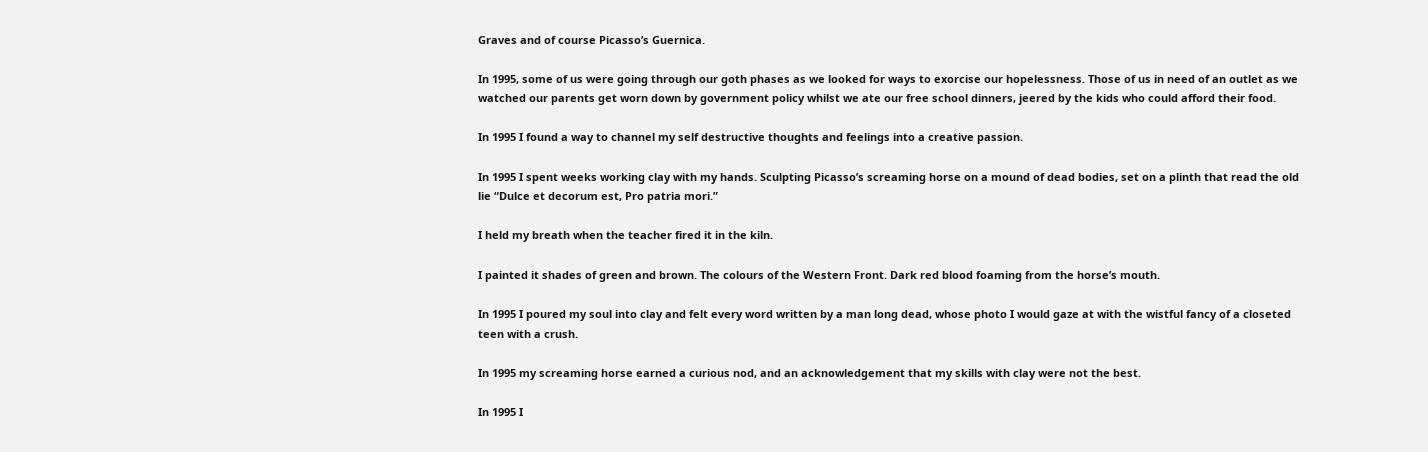Graves and of course Picasso’s Guernica.

In 1995, some of us were going through our goth phases as we looked for ways to exorcise our hopelessness. Those of us in need of an outlet as we watched our parents get worn down by government policy whilst we ate our free school dinners, jeered by the kids who could afford their food.

In 1995 I found a way to channel my self destructive thoughts and feelings into a creative passion.

In 1995 I spent weeks working clay with my hands. Sculpting Picasso’s screaming horse on a mound of dead bodies, set on a plinth that read the old lie “Dulce et decorum est, Pro patria mori.”

I held my breath when the teacher fired it in the kiln.

I painted it shades of green and brown. The colours of the Western Front. Dark red blood foaming from the horse’s mouth.

In 1995 I poured my soul into clay and felt every word written by a man long dead, whose photo I would gaze at with the wistful fancy of a closeted teen with a crush.

In 1995 my screaming horse earned a curious nod, and an acknowledgement that my skills with clay were not the best.

In 1995 I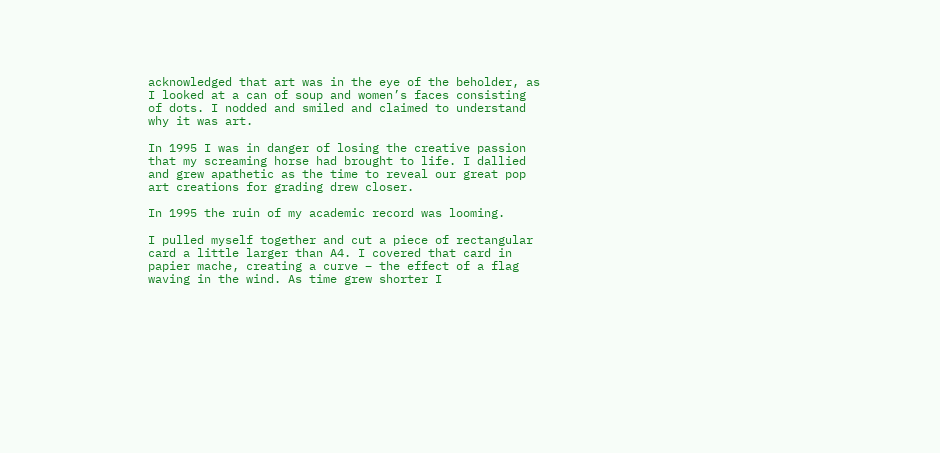acknowledged that art was in the eye of the beholder, as I looked at a can of soup and women’s faces consisting of dots. I nodded and smiled and claimed to understand why it was art.

In 1995 I was in danger of losing the creative passion that my screaming horse had brought to life. I dallied and grew apathetic as the time to reveal our great pop art creations for grading drew closer.

In 1995 the ruin of my academic record was looming.

I pulled myself together and cut a piece of rectangular card a little larger than A4. I covered that card in papier mache, creating a curve – the effect of a flag waving in the wind. As time grew shorter I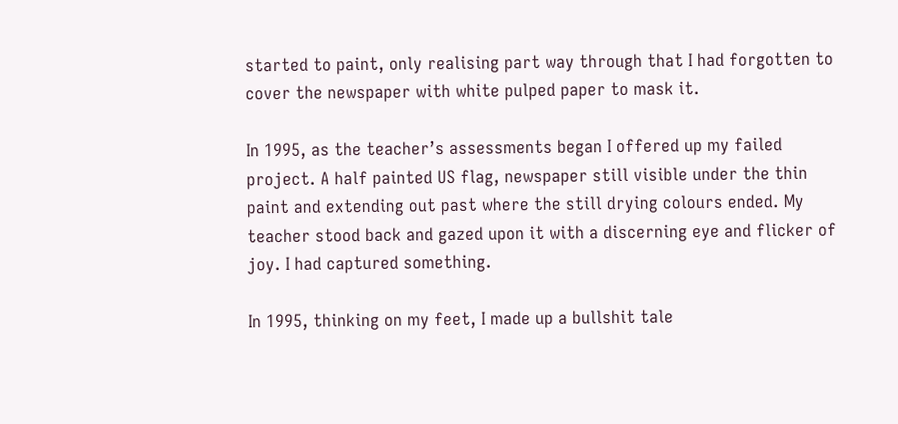started to paint, only realising part way through that I had forgotten to cover the newspaper with white pulped paper to mask it.

In 1995, as the teacher’s assessments began I offered up my failed project. A half painted US flag, newspaper still visible under the thin paint and extending out past where the still drying colours ended. My teacher stood back and gazed upon it with a discerning eye and flicker of joy. I had captured something.

In 1995, thinking on my feet, I made up a bullshit tale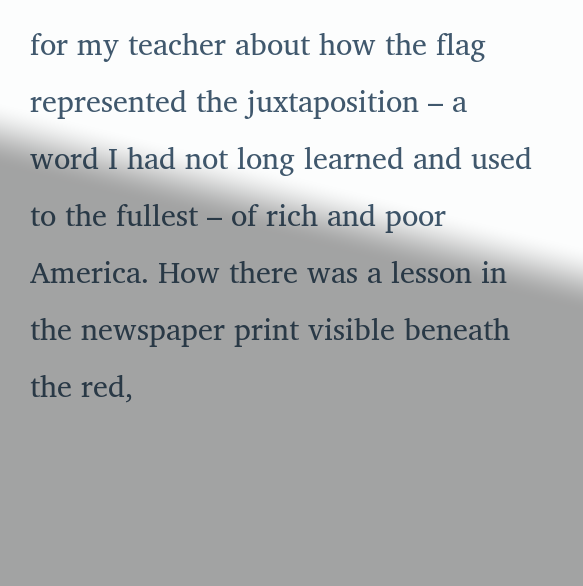for my teacher about how the flag represented the juxtaposition – a word I had not long learned and used to the fullest – of rich and poor America. How there was a lesson in the newspaper print visible beneath the red,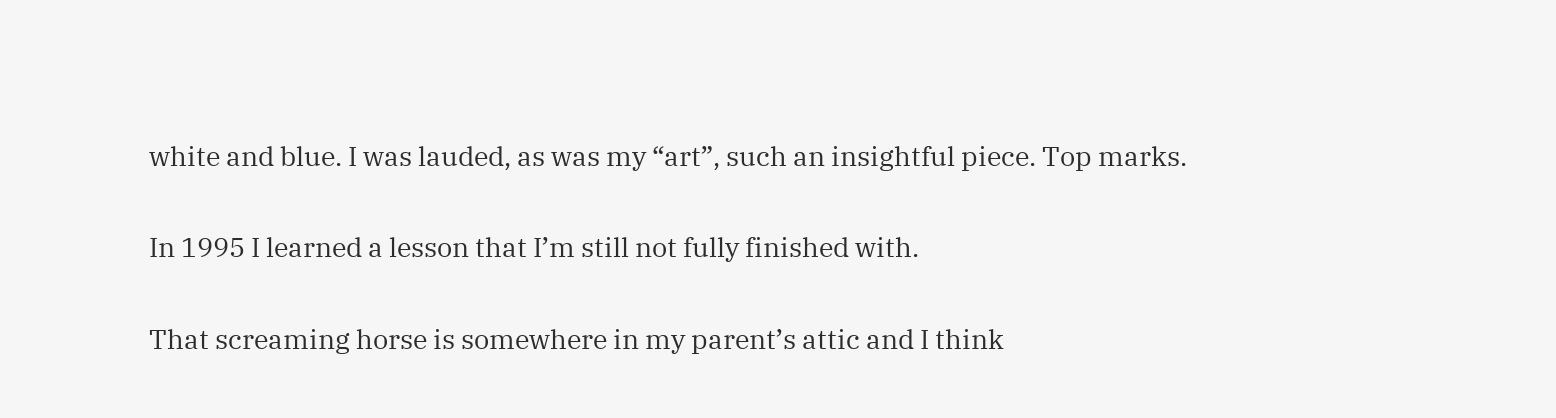white and blue. I was lauded, as was my “art”, such an insightful piece. Top marks.

In 1995 I learned a lesson that I’m still not fully finished with.

That screaming horse is somewhere in my parent’s attic and I think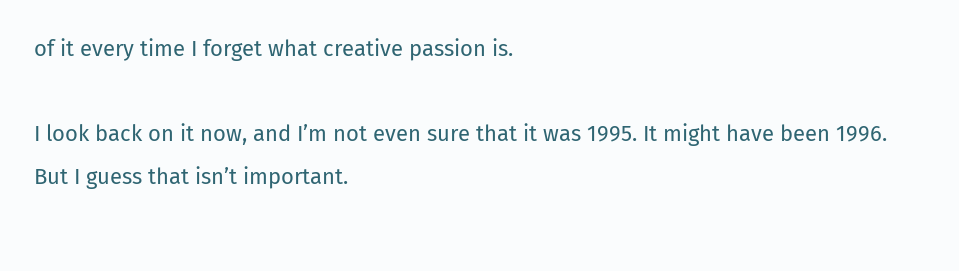of it every time I forget what creative passion is.

I look back on it now, and I’m not even sure that it was 1995. It might have been 1996. But I guess that isn’t important.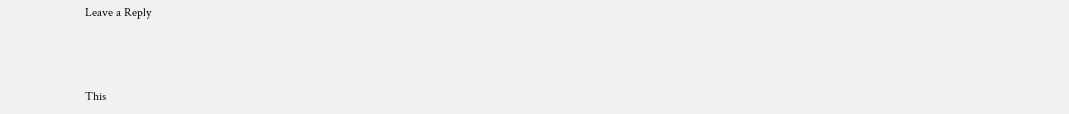Leave a Reply



This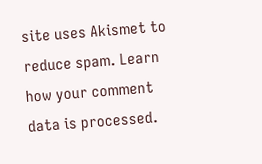site uses Akismet to reduce spam. Learn how your comment data is processed.